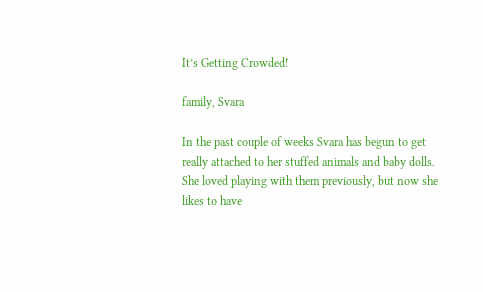It’s Getting Crowded!

family, Svara

In the past couple of weeks Svara has begun to get really attached to her stuffed animals and baby dolls.  She loved playing with them previously, but now she likes to have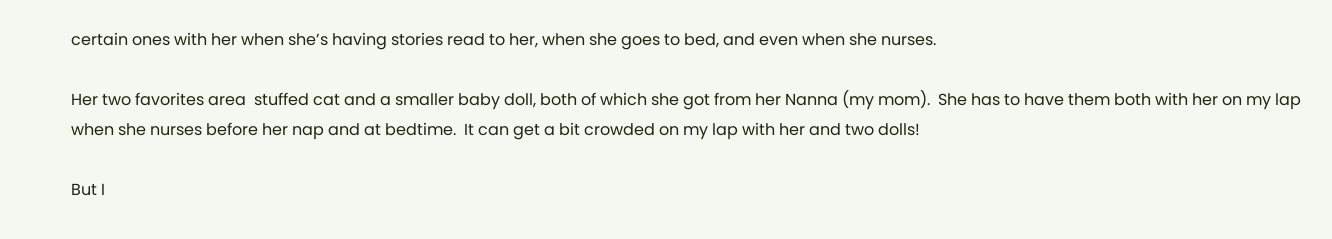certain ones with her when she’s having stories read to her, when she goes to bed, and even when she nurses.

Her two favorites area  stuffed cat and a smaller baby doll, both of which she got from her Nanna (my mom).  She has to have them both with her on my lap when she nurses before her nap and at bedtime.  It can get a bit crowded on my lap with her and two dolls!

But I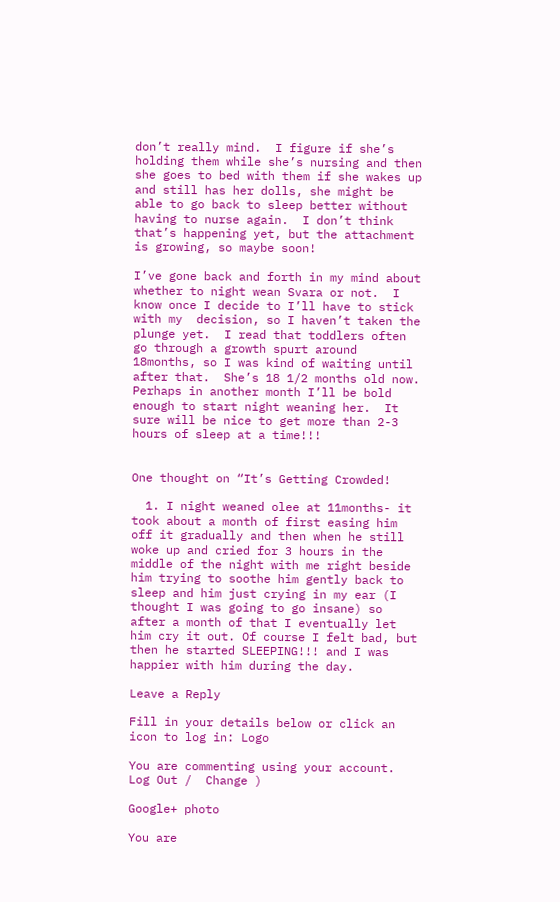don’t really mind.  I figure if she’s holding them while she’s nursing and then she goes to bed with them if she wakes up and still has her dolls, she might be able to go back to sleep better without having to nurse again.  I don’t think that’s happening yet, but the attachment is growing, so maybe soon!

I’ve gone back and forth in my mind about whether to night wean Svara or not.  I know once I decide to I’ll have to stick with my  decision, so I haven’t taken the plunge yet.  I read that toddlers often go through a growth spurt around 18months, so I was kind of waiting until after that.  She’s 18 1/2 months old now.  Perhaps in another month I’ll be bold enough to start night weaning her.  It sure will be nice to get more than 2-3 hours of sleep at a time!!!


One thought on “It’s Getting Crowded!

  1. I night weaned olee at 11months- it took about a month of first easing him off it gradually and then when he still woke up and cried for 3 hours in the middle of the night with me right beside him trying to soothe him gently back to sleep and him just crying in my ear (I thought I was going to go insane) so after a month of that I eventually let him cry it out. Of course I felt bad, but then he started SLEEPING!!! and I was happier with him during the day.

Leave a Reply

Fill in your details below or click an icon to log in: Logo

You are commenting using your account. Log Out /  Change )

Google+ photo

You are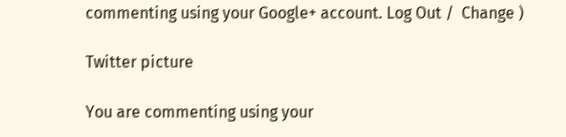commenting using your Google+ account. Log Out /  Change )

Twitter picture

You are commenting using your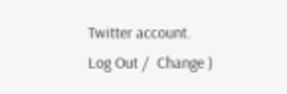Twitter account. Log Out /  Change )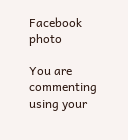Facebook photo

You are commenting using your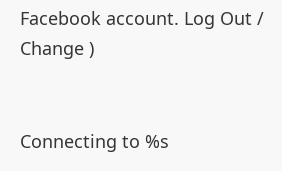Facebook account. Log Out /  Change )


Connecting to %s